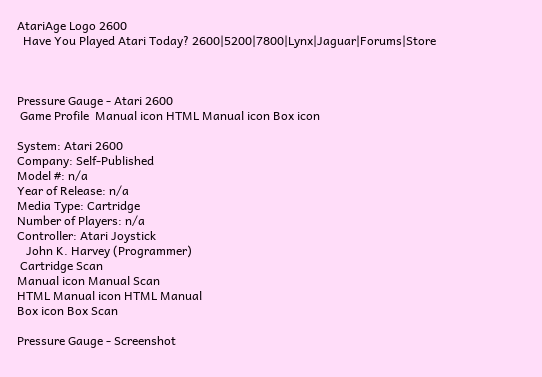AtariAge Logo 2600
  Have You Played Atari Today? 2600|5200|7800|Lynx|Jaguar|Forums|Store



Pressure Gauge - Atari 2600
 Game Profile  Manual icon HTML Manual icon Box icon

System: Atari 2600
Company: Self-Published
Model #: n/a
Year of Release: n/a
Media Type: Cartridge
Number of Players: n/a
Controller: Atari Joystick
   John K. Harvey (Programmer)
 Cartridge Scan
Manual icon Manual Scan
HTML Manual icon HTML Manual
Box icon Box Scan

Pressure Gauge - Screenshot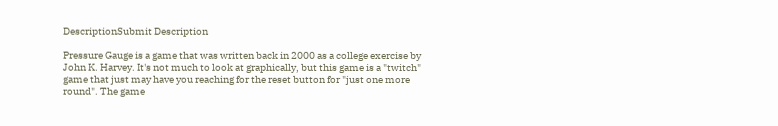DescriptionSubmit Description

Pressure Gauge is a game that was written back in 2000 as a college exercise by John K. Harvey. It's not much to look at graphically, but this game is a "twitch" game that just may have you reaching for the reset button for "just one more round". The game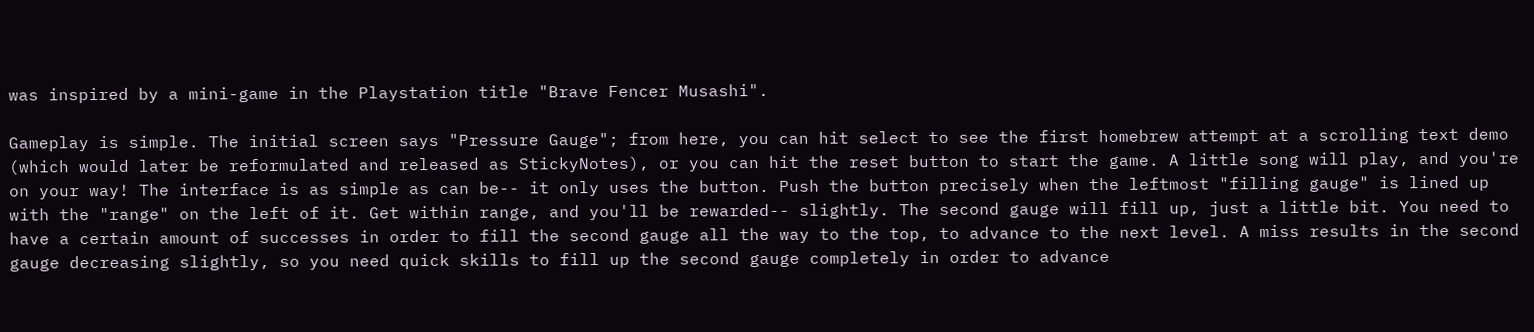was inspired by a mini-game in the Playstation title "Brave Fencer Musashi".

Gameplay is simple. The initial screen says "Pressure Gauge"; from here, you can hit select to see the first homebrew attempt at a scrolling text demo (which would later be reformulated and released as StickyNotes), or you can hit the reset button to start the game. A little song will play, and you're on your way! The interface is as simple as can be-- it only uses the button. Push the button precisely when the leftmost "filling gauge" is lined up with the "range" on the left of it. Get within range, and you'll be rewarded-- slightly. The second gauge will fill up, just a little bit. You need to have a certain amount of successes in order to fill the second gauge all the way to the top, to advance to the next level. A miss results in the second gauge decreasing slightly, so you need quick skills to fill up the second gauge completely in order to advance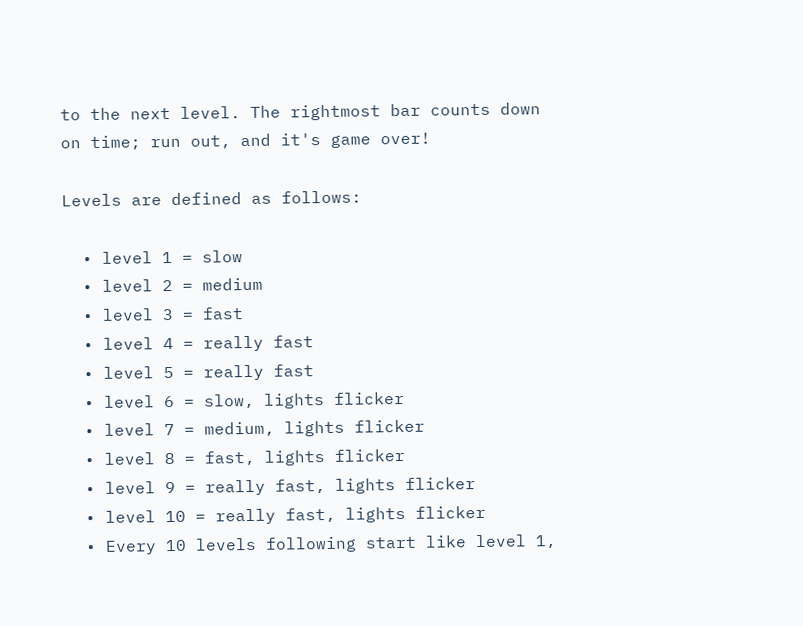to the next level. The rightmost bar counts down on time; run out, and it's game over!

Levels are defined as follows:

  • level 1 = slow
  • level 2 = medium
  • level 3 = fast
  • level 4 = really fast
  • level 5 = really fast
  • level 6 = slow, lights flicker
  • level 7 = medium, lights flicker
  • level 8 = fast, lights flicker
  • level 9 = really fast, lights flicker
  • level 10 = really fast, lights flicker
  • Every 10 levels following start like level 1,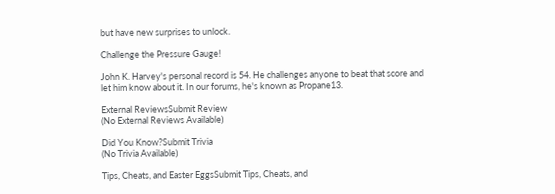but have new surprises to unlock.

Challenge the Pressure Gauge!

John K. Harvey's personal record is 54. He challenges anyone to beat that score and let him know about it. In our forums, he's known as Propane13.

External ReviewsSubmit Review
(No External Reviews Available)

Did You Know?Submit Trivia
(No Trivia Available)

Tips, Cheats, and Easter EggsSubmit Tips, Cheats, and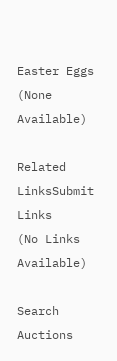Easter Eggs
(None Available)

Related LinksSubmit Links
(No Links Available)

Search Auctions